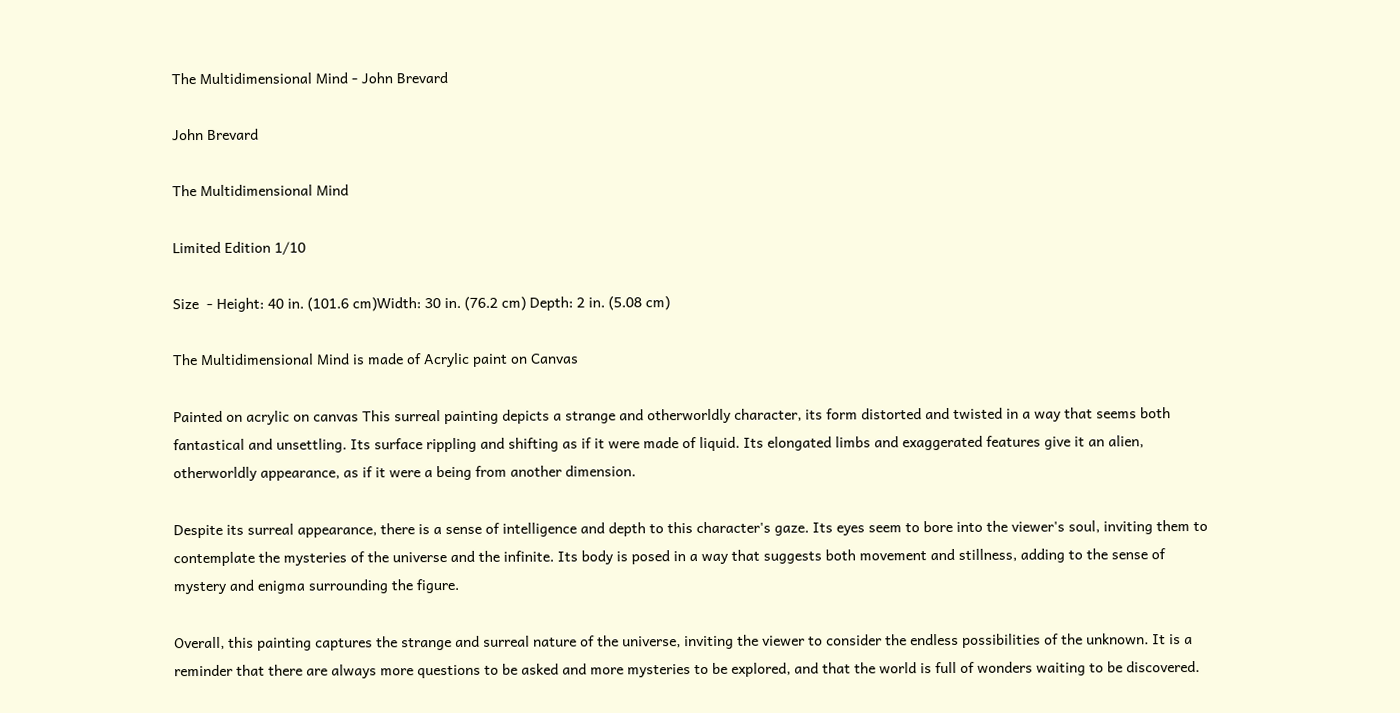The Multidimensional Mind - John Brevard

John Brevard

The Multidimensional Mind

Limited Edition 1/10

Size  - Height: 40 in. (101.6 cm)Width: 30 in. (76.2 cm) Depth: 2 in. (5.08 cm)

The Multidimensional Mind is made of Acrylic paint on Canvas

Painted on acrylic on canvas This surreal painting depicts a strange and otherworldly character, its form distorted and twisted in a way that seems both fantastical and unsettling. Its surface rippling and shifting as if it were made of liquid. Its elongated limbs and exaggerated features give it an alien, otherworldly appearance, as if it were a being from another dimension.

Despite its surreal appearance, there is a sense of intelligence and depth to this character's gaze. Its eyes seem to bore into the viewer's soul, inviting them to contemplate the mysteries of the universe and the infinite. Its body is posed in a way that suggests both movement and stillness, adding to the sense of mystery and enigma surrounding the figure.

Overall, this painting captures the strange and surreal nature of the universe, inviting the viewer to consider the endless possibilities of the unknown. It is a reminder that there are always more questions to be asked and more mysteries to be explored, and that the world is full of wonders waiting to be discovered.